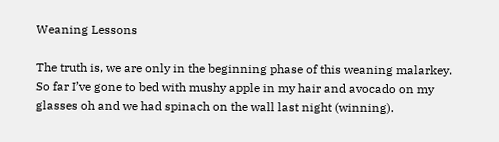Weaning Lessons

The truth is, we are only in the beginning phase of this weaning malarkey. So far I’ve gone to bed with mushy apple in my hair and avocado on my glasses oh and we had spinach on the wall last night (winning).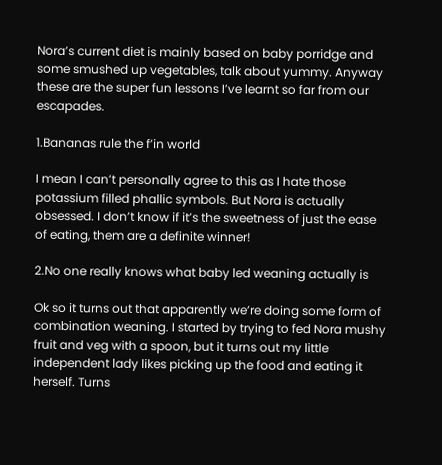Nora’s current diet is mainly based on baby porridge and some smushed up vegetables, talk about yummy. Anyway these are the super fun lessons I’ve learnt so far from our escapades.

1.Bananas rule the f’in world

I mean I can’t personally agree to this as I hate those potassium filled phallic symbols. But Nora is actually obsessed. I don’t know if it’s the sweetness of just the ease of eating, them are a definite winner!

2.No one really knows what baby led weaning actually is

Ok so it turns out that apparently we’re doing some form of combination weaning. I started by trying to fed Nora mushy fruit and veg with a spoon, but it turns out my little independent lady likes picking up the food and eating it herself. Turns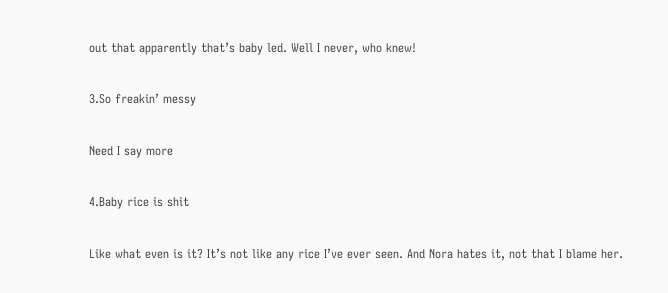out that apparently that’s baby led. Well I never, who knew!

3.So freakin’ messy

Need I say more

4.Baby rice is shit

Like what even is it? It’s not like any rice I’ve ever seen. And Nora hates it, not that I blame her.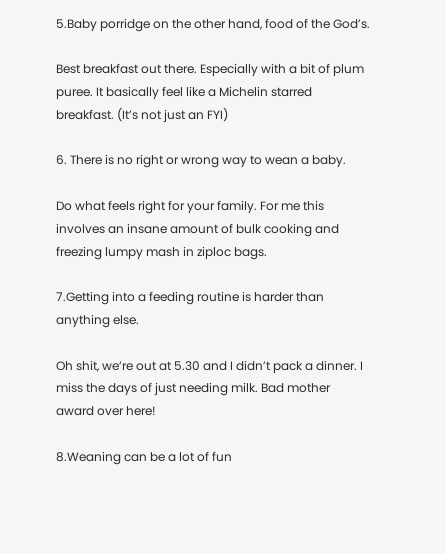5.Baby porridge on the other hand, food of the God’s.

Best breakfast out there. Especially with a bit of plum puree. It basically feel like a Michelin starred breakfast. (It’s not just an FYI)

6. There is no right or wrong way to wean a baby.

Do what feels right for your family. For me this involves an insane amount of bulk cooking and freezing lumpy mash in ziploc bags.

7.Getting into a feeding routine is harder than anything else.

Oh shit, we’re out at 5.30 and I didn’t pack a dinner. I miss the days of just needing milk. Bad mother award over here!

8.Weaning can be a lot of fun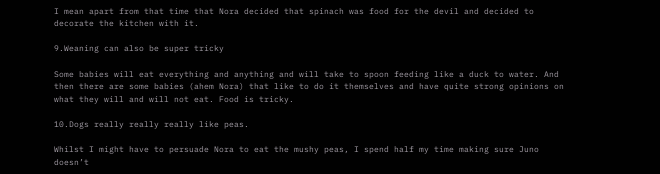I mean apart from that time that Nora decided that spinach was food for the devil and decided to decorate the kitchen with it.

9.Weaning can also be super tricky

Some babies will eat everything and anything and will take to spoon feeding like a duck to water. And then there are some babies (ahem Nora) that like to do it themselves and have quite strong opinions on what they will and will not eat. Food is tricky.

10.Dogs really really really like peas.

Whilst I might have to persuade Nora to eat the mushy peas, I spend half my time making sure Juno doesn’t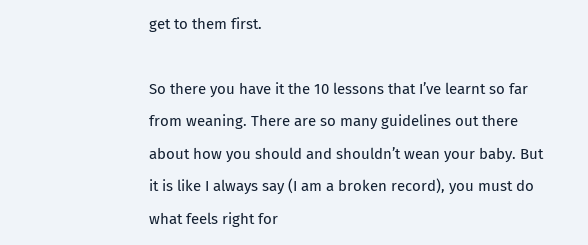get to them first.

So there you have it the 10 lessons that I’ve learnt so far from weaning. There are so many guidelines out there about how you should and shouldn’t wean your baby. But it is like I always say (I am a broken record), you must do what feels right for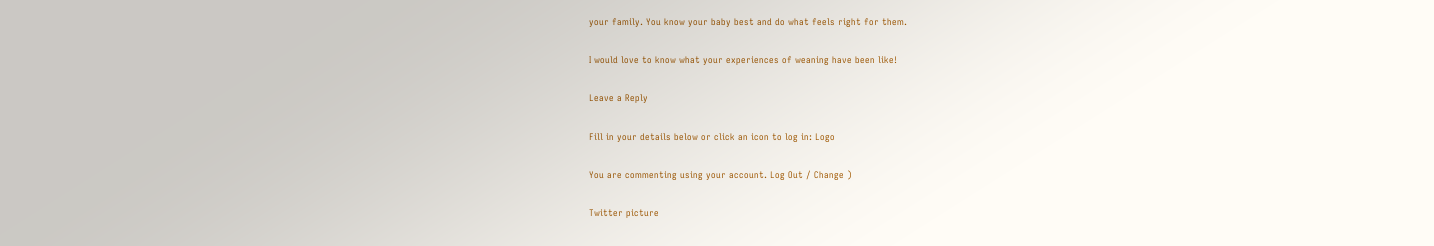your family. You know your baby best and do what feels right for them.

I would love to know what your experiences of weaning have been like!

Leave a Reply

Fill in your details below or click an icon to log in: Logo

You are commenting using your account. Log Out / Change )

Twitter picture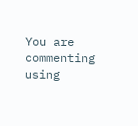You are commenting using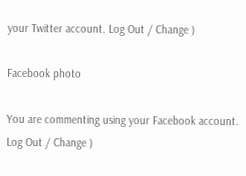your Twitter account. Log Out / Change )

Facebook photo

You are commenting using your Facebook account. Log Out / Change )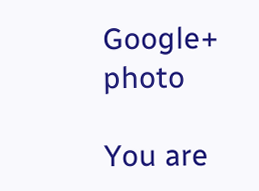Google+ photo

You are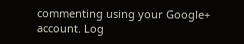commenting using your Google+ account. Log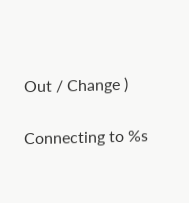Out / Change )

Connecting to %s